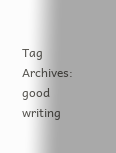Tag Archives: good writing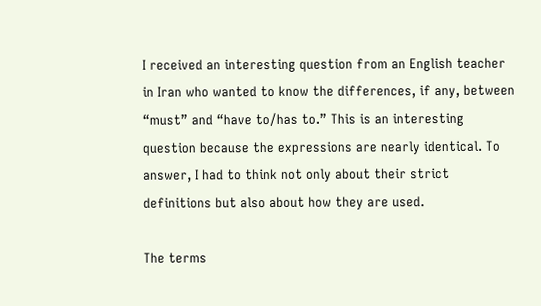I received an interesting question from an English teacher in Iran who wanted to know the differences, if any, between “must” and “have to/has to.” This is an interesting question because the expressions are nearly identical. To answer, I had to think not only about their strict definitions but also about how they are used.

The terms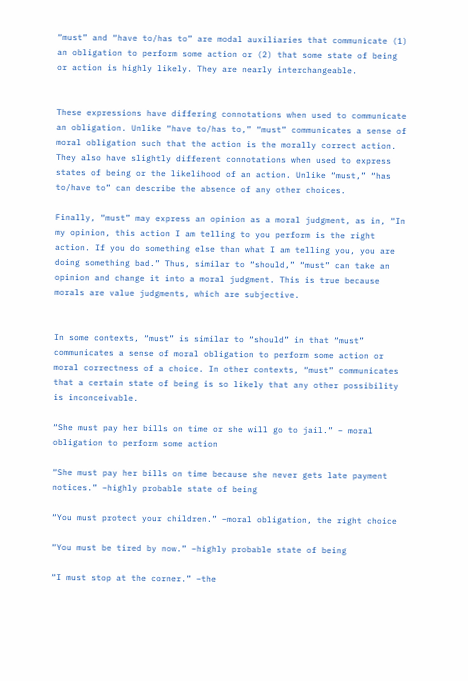“must” and “have to/has to” are modal auxiliaries that communicate (1) an obligation to perform some action or (2) that some state of being or action is highly likely. They are nearly interchangeable.


These expressions have differing connotations when used to communicate an obligation. Unlike “have to/has to,” “must” communicates a sense of moral obligation such that the action is the morally correct action. They also have slightly different connotations when used to express states of being or the likelihood of an action. Unlike “must,” “has to/have to” can describe the absence of any other choices.

Finally, “must” may express an opinion as a moral judgment, as in, “In my opinion, this action I am telling to you perform is the right action. If you do something else than what I am telling you, you are doing something bad.” Thus, similar to “should,” “must” can take an opinion and change it into a moral judgment. This is true because morals are value judgments, which are subjective.


In some contexts, “must” is similar to “should” in that “must” communicates a sense of moral obligation to perform some action or moral correctness of a choice. In other contexts, “must” communicates that a certain state of being is so likely that any other possibility is inconceivable.

“She must pay her bills on time or she will go to jail.” – moral obligation to perform some action

“She must pay her bills on time because she never gets late payment notices.” –highly probable state of being

“You must protect your children.” –moral obligation, the right choice

“You must be tired by now.” –highly probable state of being

“I must stop at the corner.” –the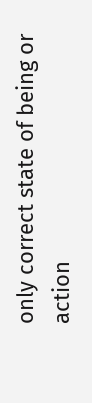only correct state of being or action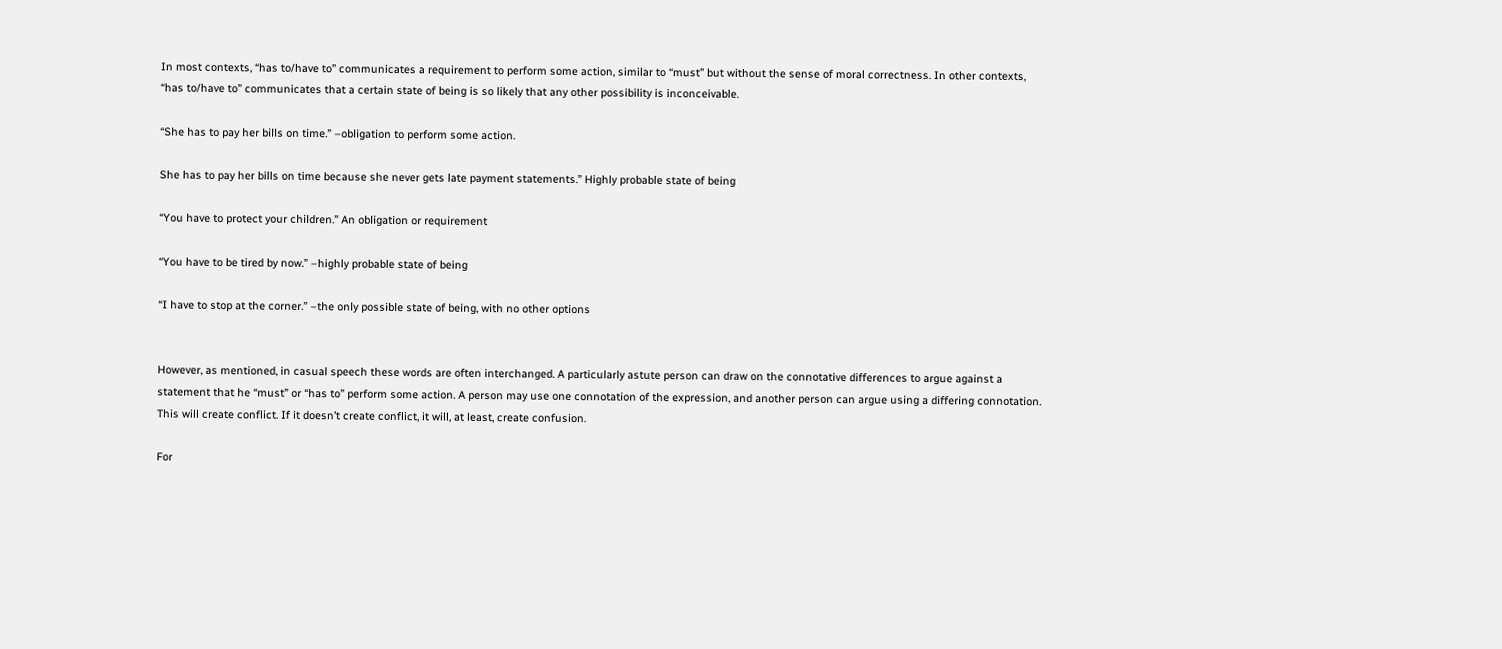In most contexts, “has to/have to” communicates a requirement to perform some action, similar to “must” but without the sense of moral correctness. In other contexts, “has to/have to” communicates that a certain state of being is so likely that any other possibility is inconceivable.

“She has to pay her bills on time.” –obligation to perform some action.

She has to pay her bills on time because she never gets late payment statements.” Highly probable state of being

“You have to protect your children.” An obligation or requirement

“You have to be tired by now.” –highly probable state of being

“I have to stop at the corner.” –the only possible state of being, with no other options


However, as mentioned, in casual speech these words are often interchanged. A particularly astute person can draw on the connotative differences to argue against a statement that he “must” or “has to” perform some action. A person may use one connotation of the expression, and another person can argue using a differing connotation. This will create conflict. If it doesn’t create conflict, it will, at least, create confusion.

For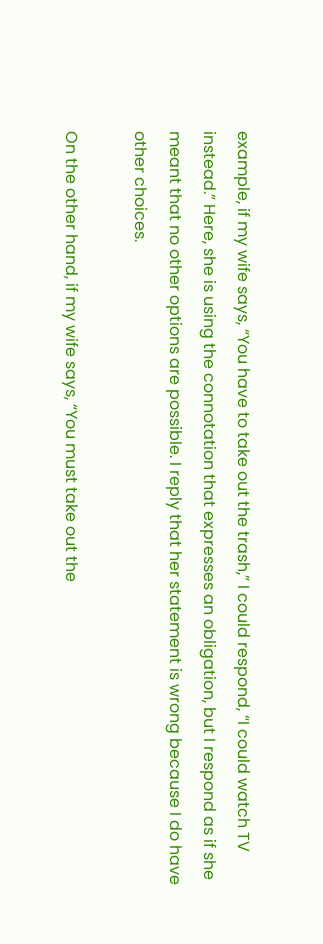example, if my wife says, “You have to take out the trash,” I could respond, “I could watch TV instead.” Here, she is using the connotation that expresses an obligation, but I respond as if she meant that no other options are possible. I reply that her statement is wrong because I do have other choices.

On the other hand, if my wife says, “You must take out the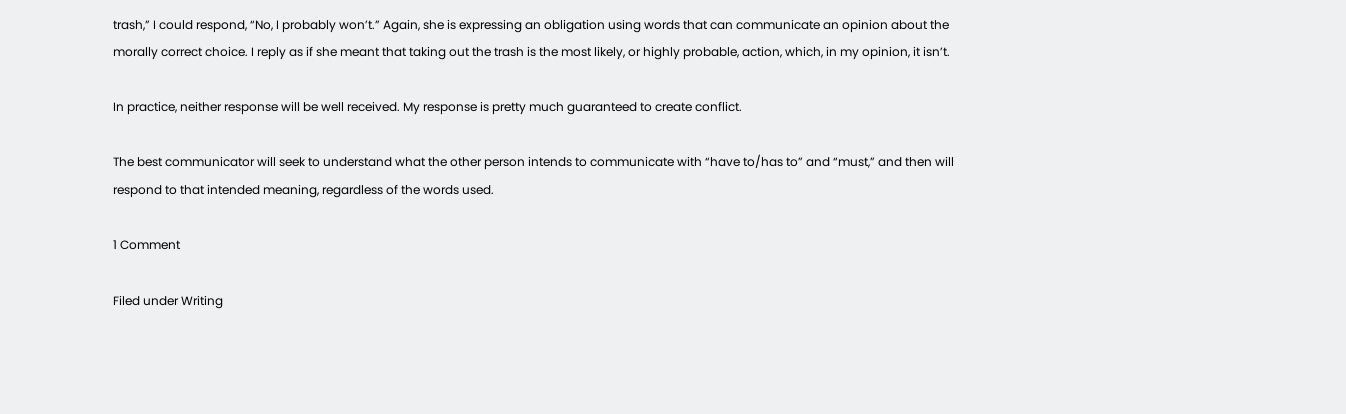trash,” I could respond, “No, I probably won’t.” Again, she is expressing an obligation using words that can communicate an opinion about the morally correct choice. I reply as if she meant that taking out the trash is the most likely, or highly probable, action, which, in my opinion, it isn’t.

In practice, neither response will be well received. My response is pretty much guaranteed to create conflict.

The best communicator will seek to understand what the other person intends to communicate with “have to/has to” and “must,” and then will respond to that intended meaning, regardless of the words used.

1 Comment

Filed under Writing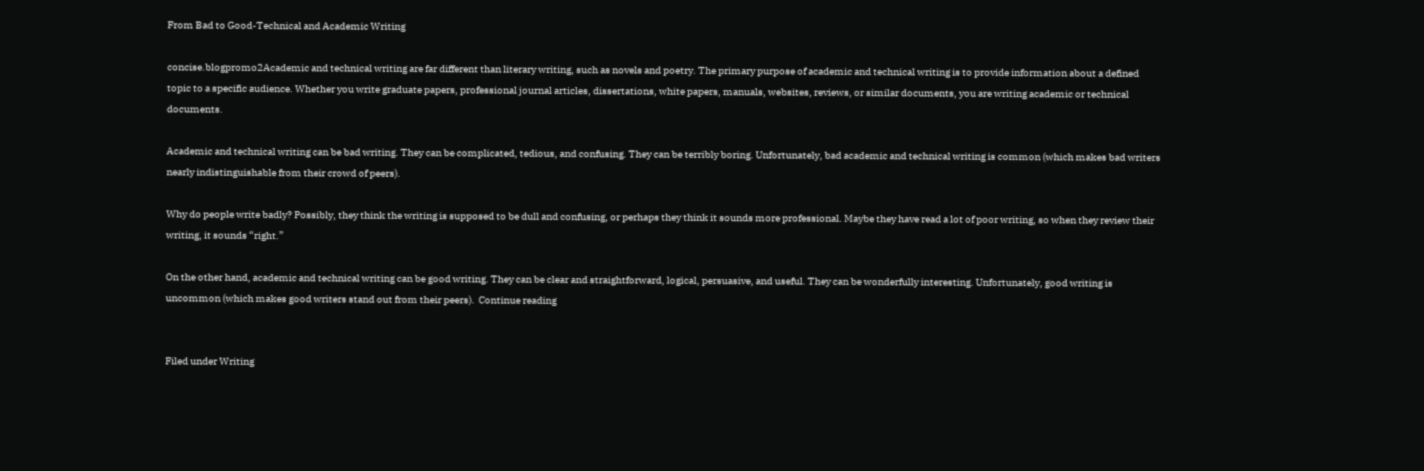From Bad to Good-Technical and Academic Writing

concise.blogpromo2Academic and technical writing are far different than literary writing, such as novels and poetry. The primary purpose of academic and technical writing is to provide information about a defined topic to a specific audience. Whether you write graduate papers, professional journal articles, dissertations, white papers, manuals, websites, reviews, or similar documents, you are writing academic or technical documents.

Academic and technical writing can be bad writing. They can be complicated, tedious, and confusing. They can be terribly boring. Unfortunately, bad academic and technical writing is common (which makes bad writers nearly indistinguishable from their crowd of peers).

Why do people write badly? Possibly, they think the writing is supposed to be dull and confusing, or perhaps they think it sounds more professional. Maybe they have read a lot of poor writing, so when they review their writing, it sounds “right.”

On the other hand, academic and technical writing can be good writing. They can be clear and straightforward, logical, persuasive, and useful. They can be wonderfully interesting. Unfortunately, good writing is uncommon (which makes good writers stand out from their peers).  Continue reading


Filed under Writing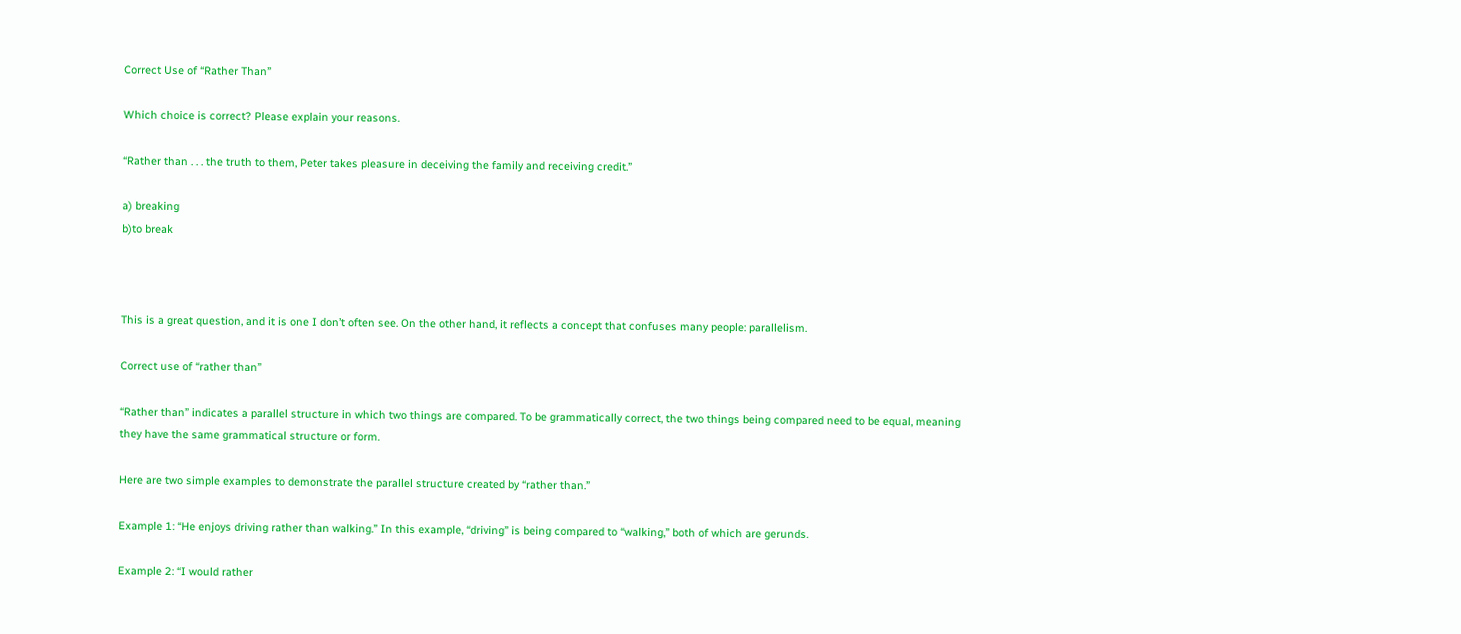Correct Use of “Rather Than”

Which choice is correct? Please explain your reasons.

“Rather than . . . the truth to them, Peter takes pleasure in deceiving the family and receiving credit.”

a) breaking
b)to break



This is a great question, and it is one I don’t often see. On the other hand, it reflects a concept that confuses many people: parallelism.

Correct use of “rather than”

“Rather than” indicates a parallel structure in which two things are compared. To be grammatically correct, the two things being compared need to be equal, meaning they have the same grammatical structure or form.

Here are two simple examples to demonstrate the parallel structure created by “rather than.”

Example 1: “He enjoys driving rather than walking.” In this example, “driving” is being compared to “walking,” both of which are gerunds.

Example 2: “I would rather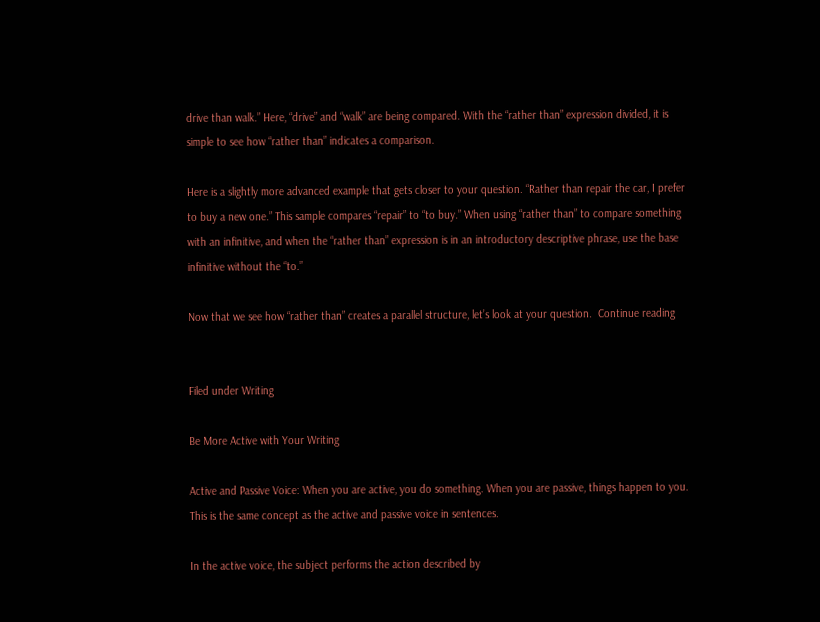drive than walk.” Here, “drive” and “walk” are being compared. With the “rather than” expression divided, it is simple to see how “rather than” indicates a comparison.

Here is a slightly more advanced example that gets closer to your question. “Rather than repair the car, I prefer to buy a new one.” This sample compares “repair” to “to buy.” When using “rather than” to compare something with an infinitive, and when the “rather than” expression is in an introductory descriptive phrase, use the base infinitive without the “to.”

Now that we see how “rather than” creates a parallel structure, let’s look at your question.  Continue reading


Filed under Writing

Be More Active with Your Writing

Active and Passive Voice: When you are active, you do something. When you are passive, things happen to you. This is the same concept as the active and passive voice in sentences.

In the active voice, the subject performs the action described by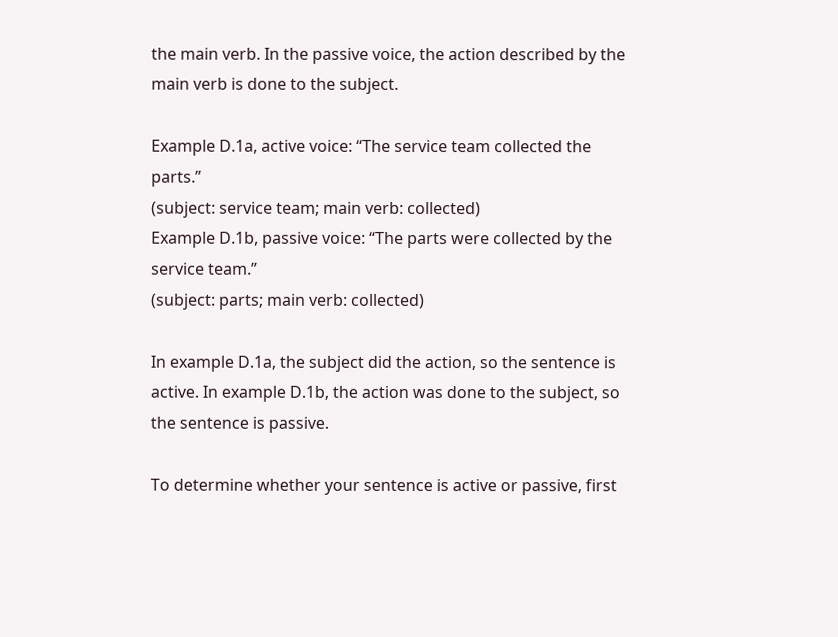the main verb. In the passive voice, the action described by the main verb is done to the subject.

Example D.1a, active voice: “The service team collected the parts.”
(subject: service team; main verb: collected)
Example D.1b, passive voice: “The parts were collected by the service team.”
(subject: parts; main verb: collected)

In example D.1a, the subject did the action, so the sentence is active. In example D.1b, the action was done to the subject, so the sentence is passive.

To determine whether your sentence is active or passive, first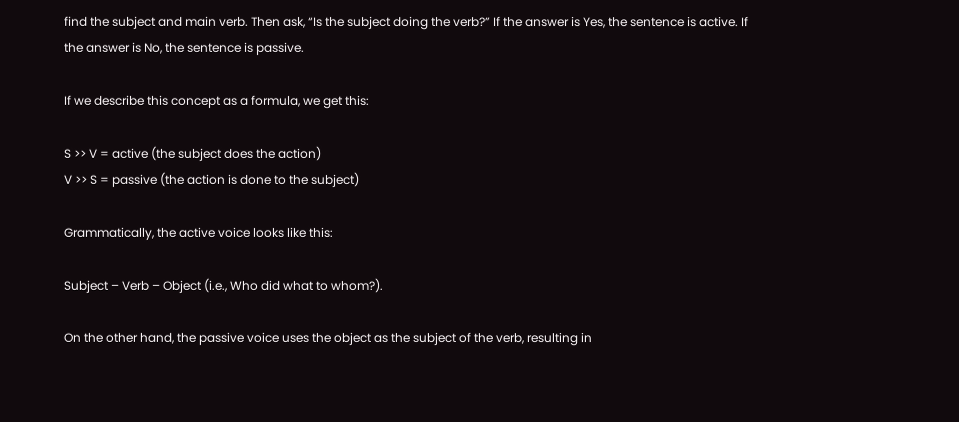find the subject and main verb. Then ask, “Is the subject doing the verb?” If the answer is Yes, the sentence is active. If the answer is No, the sentence is passive.

If we describe this concept as a formula, we get this:

S >> V = active (the subject does the action)
V >> S = passive (the action is done to the subject)

Grammatically, the active voice looks like this:

Subject – Verb – Object (i.e., Who did what to whom?).

On the other hand, the passive voice uses the object as the subject of the verb, resulting in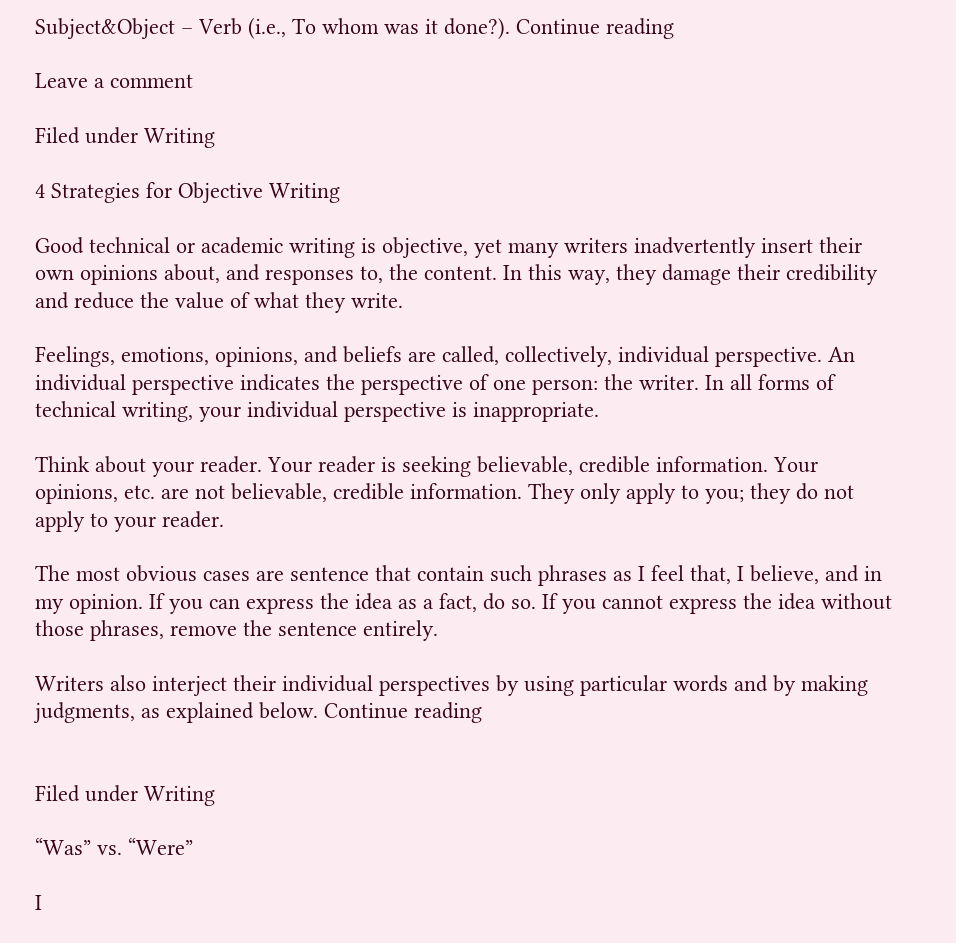Subject&Object – Verb (i.e., To whom was it done?). Continue reading

Leave a comment

Filed under Writing

4 Strategies for Objective Writing

Good technical or academic writing is objective, yet many writers inadvertently insert their own opinions about, and responses to, the content. In this way, they damage their credibility and reduce the value of what they write.

Feelings, emotions, opinions, and beliefs are called, collectively, individual perspective. An individual perspective indicates the perspective of one person: the writer. In all forms of technical writing, your individual perspective is inappropriate.

Think about your reader. Your reader is seeking believable, credible information. Your opinions, etc. are not believable, credible information. They only apply to you; they do not apply to your reader.

The most obvious cases are sentence that contain such phrases as I feel that, I believe, and in my opinion. If you can express the idea as a fact, do so. If you cannot express the idea without those phrases, remove the sentence entirely.

Writers also interject their individual perspectives by using particular words and by making judgments, as explained below. Continue reading


Filed under Writing

“Was” vs. “Were”

I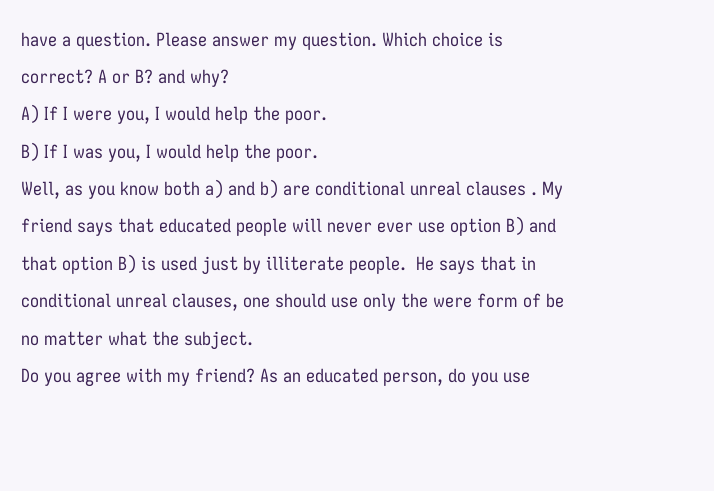have a question. Please answer my question. Which choice is correct? A or B? and why?
A) If I were you, I would help the poor.
B) If I was you, I would help the poor.
Well, as you know both a) and b) are conditional unreal clauses . My friend says that educated people will never ever use option B) and that option B) is used just by illiterate people.  He says that in conditional unreal clauses, one should use only the were form of be no matter what the subject.
Do you agree with my friend? As an educated person, do you use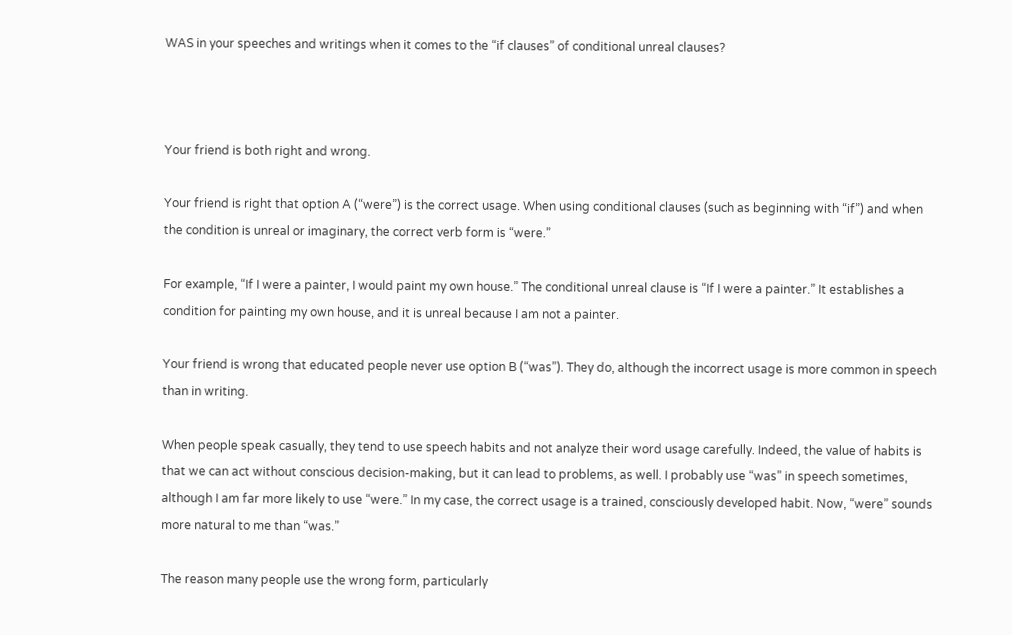WAS in your speeches and writings when it comes to the “if clauses” of conditional unreal clauses?



Your friend is both right and wrong.

Your friend is right that option A (“were”) is the correct usage. When using conditional clauses (such as beginning with “if”) and when the condition is unreal or imaginary, the correct verb form is “were.”

For example, “If I were a painter, I would paint my own house.” The conditional unreal clause is “If I were a painter.” It establishes a condition for painting my own house, and it is unreal because I am not a painter.

Your friend is wrong that educated people never use option B (“was”). They do, although the incorrect usage is more common in speech than in writing.

When people speak casually, they tend to use speech habits and not analyze their word usage carefully. Indeed, the value of habits is that we can act without conscious decision-making, but it can lead to problems, as well. I probably use “was” in speech sometimes, although I am far more likely to use “were.” In my case, the correct usage is a trained, consciously developed habit. Now, “were” sounds more natural to me than “was.”

The reason many people use the wrong form, particularly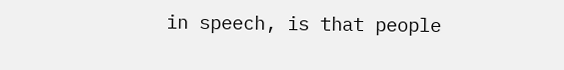in speech, is that people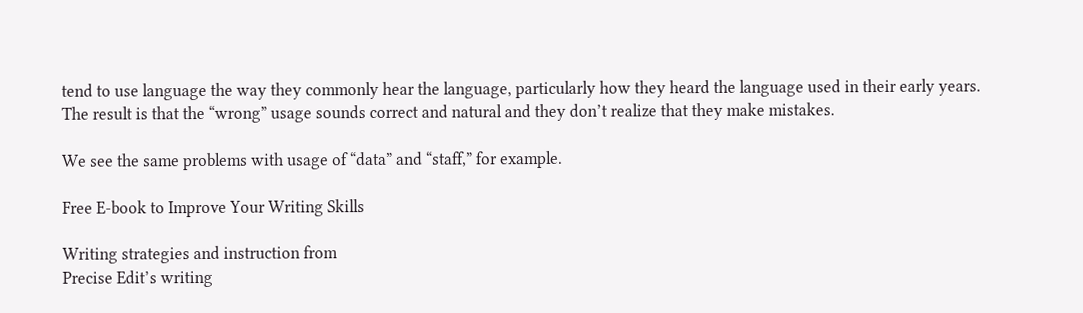tend to use language the way they commonly hear the language, particularly how they heard the language used in their early years. The result is that the “wrong” usage sounds correct and natural and they don’t realize that they make mistakes.

We see the same problems with usage of “data” and “staff,” for example.

Free E-book to Improve Your Writing Skills

Writing strategies and instruction from
Precise Edit’s writing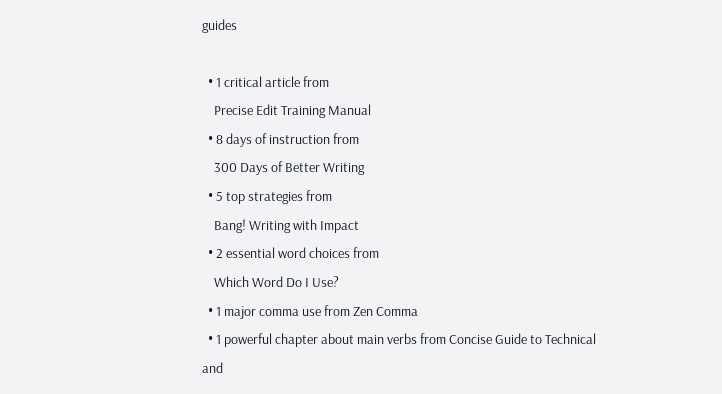guides

  • 1 critical article from
    Precise Edit Training Manual
  • 8 days of instruction from
    300 Days of Better Writing
  • 5 top strategies from
    Bang! Writing with Impact
  • 2 essential word choices from
    Which Word Do I Use?
  • 1 major comma use from Zen Comma
  • 1 powerful chapter about main verbs from Concise Guide to Technical and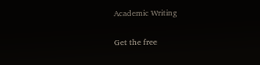Academic Writing

Get the free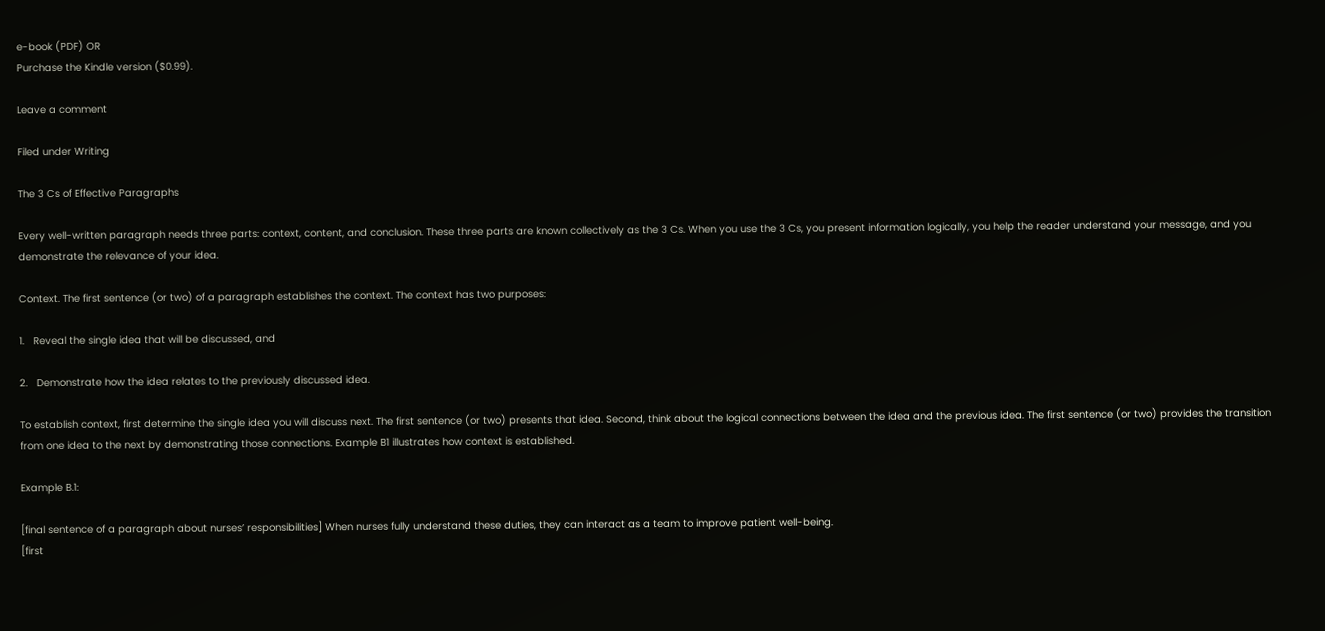e-book (PDF) OR
Purchase the Kindle version ($0.99).

Leave a comment

Filed under Writing

The 3 Cs of Effective Paragraphs

Every well-written paragraph needs three parts: context, content, and conclusion. These three parts are known collectively as the 3 Cs. When you use the 3 Cs, you present information logically, you help the reader understand your message, and you demonstrate the relevance of your idea.

Context. The first sentence (or two) of a paragraph establishes the context. The context has two purposes:

1.   Reveal the single idea that will be discussed, and

2.   Demonstrate how the idea relates to the previously discussed idea.

To establish context, first determine the single idea you will discuss next. The first sentence (or two) presents that idea. Second, think about the logical connections between the idea and the previous idea. The first sentence (or two) provides the transition from one idea to the next by demonstrating those connections. Example B1 illustrates how context is established.

Example B.1:

[final sentence of a paragraph about nurses’ responsibilities] When nurses fully understand these duties, they can interact as a team to improve patient well-being.
[first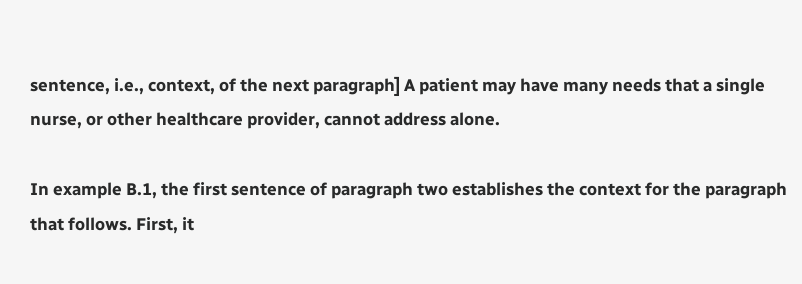sentence, i.e., context, of the next paragraph] A patient may have many needs that a single nurse, or other healthcare provider, cannot address alone.

In example B.1, the first sentence of paragraph two establishes the context for the paragraph that follows. First, it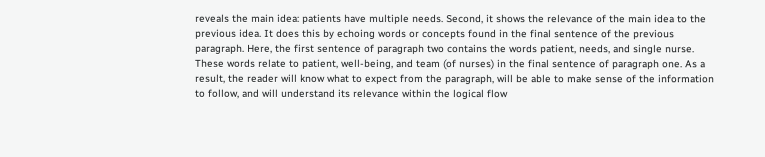reveals the main idea: patients have multiple needs. Second, it shows the relevance of the main idea to the previous idea. It does this by echoing words or concepts found in the final sentence of the previous paragraph. Here, the first sentence of paragraph two contains the words patient, needs, and single nurse. These words relate to patient, well-being, and team (of nurses) in the final sentence of paragraph one. As a result, the reader will know what to expect from the paragraph, will be able to make sense of the information to follow, and will understand its relevance within the logical flow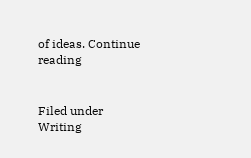of ideas. Continue reading


Filed under Writing